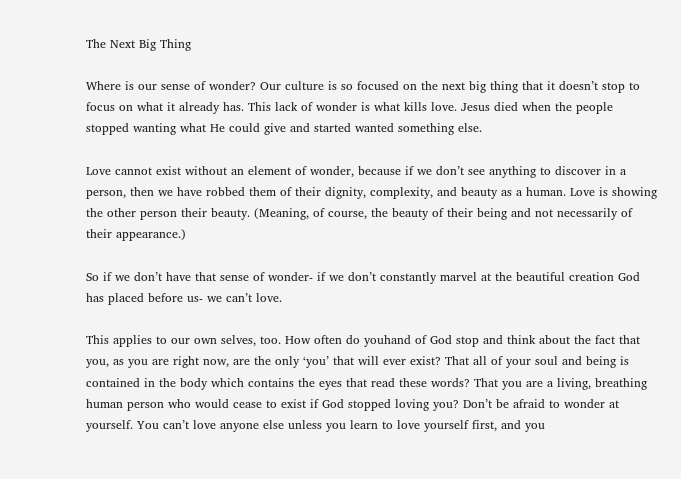The Next Big Thing

Where is our sense of wonder? Our culture is so focused on the next big thing that it doesn’t stop to focus on what it already has. This lack of wonder is what kills love. Jesus died when the people stopped wanting what He could give and started wanted something else.

Love cannot exist without an element of wonder, because if we don’t see anything to discover in a person, then we have robbed them of their dignity, complexity, and beauty as a human. Love is showing the other person their beauty. (Meaning, of course, the beauty of their being and not necessarily of their appearance.)

So if we don’t have that sense of wonder- if we don’t constantly marvel at the beautiful creation God has placed before us- we can’t love.

This applies to our own selves, too. How often do youhand of God stop and think about the fact that you, as you are right now, are the only ‘you’ that will ever exist? That all of your soul and being is contained in the body which contains the eyes that read these words? That you are a living, breathing human person who would cease to exist if God stopped loving you? Don’t be afraid to wonder at yourself. You can’t love anyone else unless you learn to love yourself first, and you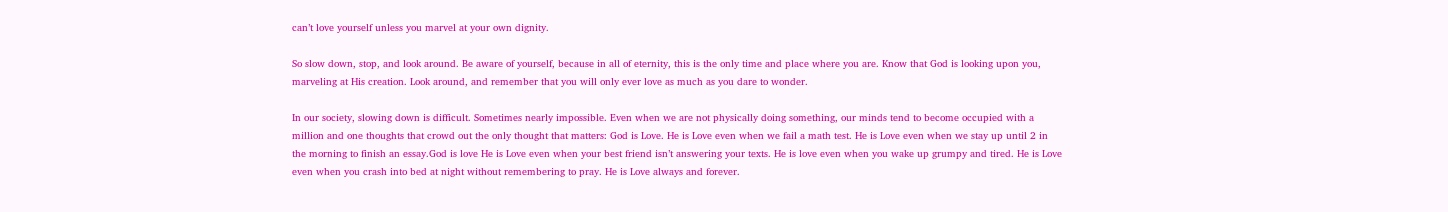can’t love yourself unless you marvel at your own dignity.

So slow down, stop, and look around. Be aware of yourself, because in all of eternity, this is the only time and place where you are. Know that God is looking upon you, marveling at His creation. Look around, and remember that you will only ever love as much as you dare to wonder.

In our society, slowing down is difficult. Sometimes nearly impossible. Even when we are not physically doing something, our minds tend to become occupied with a million and one thoughts that crowd out the only thought that matters: God is Love. He is Love even when we fail a math test. He is Love even when we stay up until 2 in the morning to finish an essay.God is love He is Love even when your best friend isn’t answering your texts. He is love even when you wake up grumpy and tired. He is Love even when you crash into bed at night without remembering to pray. He is Love always and forever.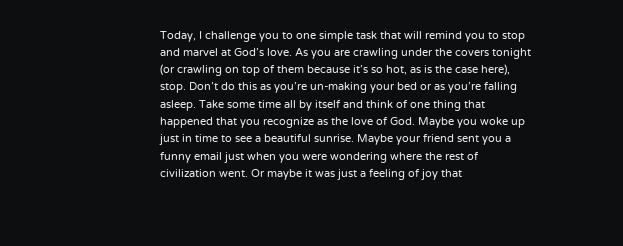Today, I challenge you to one simple task that will remind you to stop and marvel at God’s love. As you are crawling under the covers tonight (or crawling on top of them because it’s so hot, as is the case here), stop. Don’t do this as you’re un-making your bed or as you’re falling asleep. Take some time all by itself and think of one thing that happened that you recognize as the love of God. Maybe you woke up just in time to see a beautiful sunrise. Maybe your friend sent you a funny email just when you were wondering where the rest of civilization went. Or maybe it was just a feeling of joy that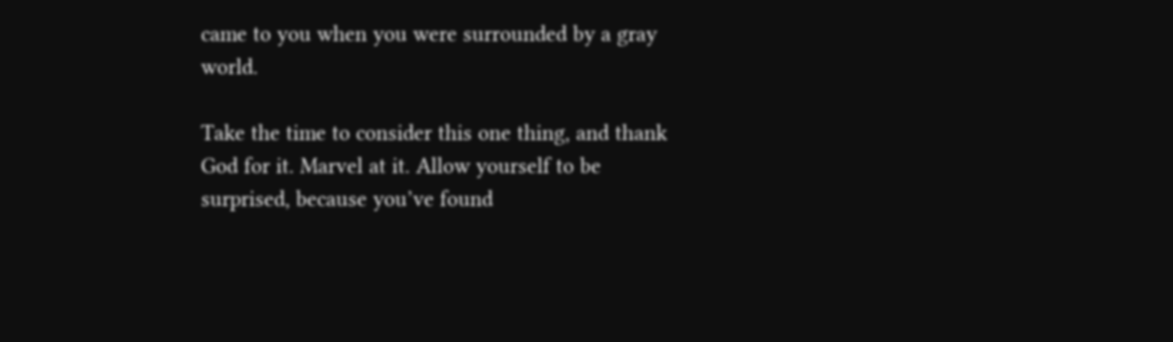came to you when you were surrounded by a gray world.

Take the time to consider this one thing, and thank God for it. Marvel at it. Allow yourself to be surprised, because you’ve found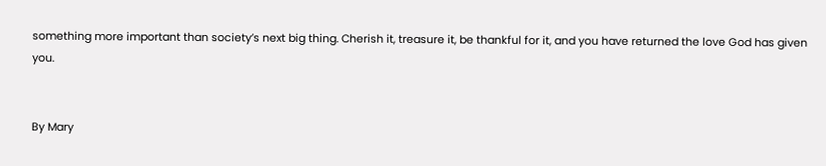something more important than society’s next big thing. Cherish it, treasure it, be thankful for it, and you have returned the love God has given you.


By Mary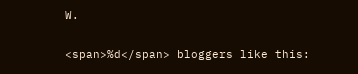W.

<span>%d</span> bloggers like this: